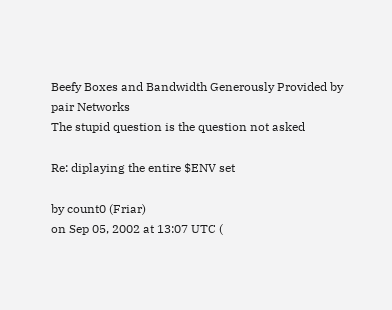Beefy Boxes and Bandwidth Generously Provided by pair Networks
The stupid question is the question not asked

Re: diplaying the entire $ENV set

by count0 (Friar)
on Sep 05, 2002 at 13:07 UTC (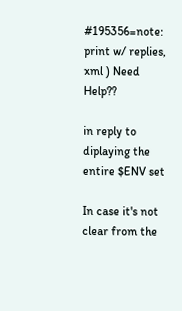#195356=note: print w/ replies, xml ) Need Help??

in reply to diplaying the entire $ENV set

In case it's not clear from the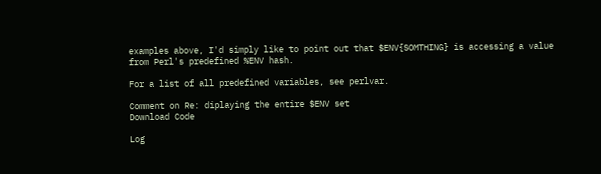examples above, I'd simply like to point out that $ENV{SOMTHING} is accessing a value from Perl's predefined %ENV hash.

For a list of all predefined variables, see perlvar.

Comment on Re: diplaying the entire $ENV set
Download Code

Log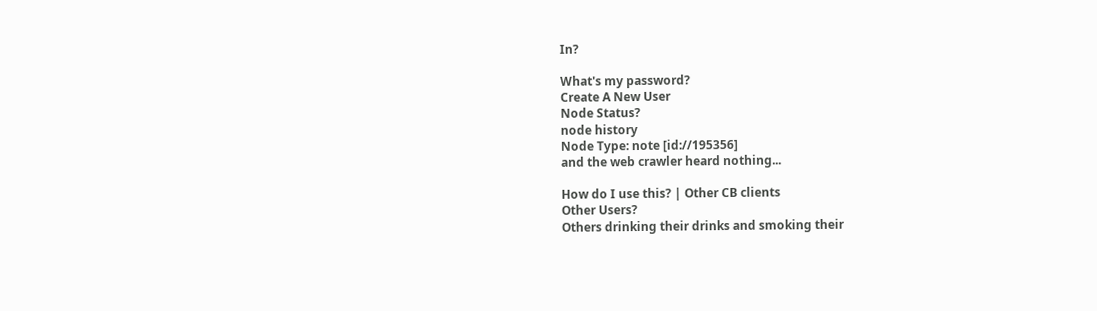In?

What's my password?
Create A New User
Node Status?
node history
Node Type: note [id://195356]
and the web crawler heard nothing...

How do I use this? | Other CB clients
Other Users?
Others drinking their drinks and smoking their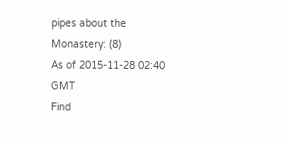pipes about the Monastery: (8)
As of 2015-11-28 02:40 GMT
Find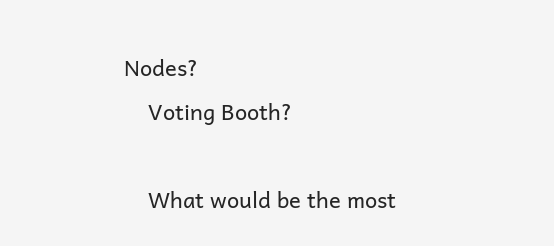Nodes?
    Voting Booth?

    What would be the most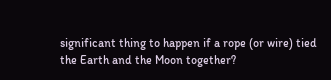significant thing to happen if a rope (or wire) tied the Earth and the Moon together?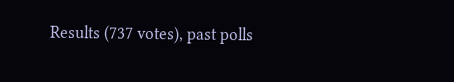Results (737 votes), past polls